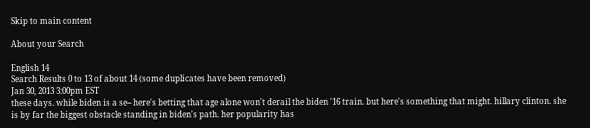Skip to main content

About your Search

English 14
Search Results 0 to 13 of about 14 (some duplicates have been removed)
Jan 30, 2013 3:00pm EST
these days. while biden is a se-- here's betting that age alone won't derail the biden '16 train. but here's something that might. hillary clinton. she is by far the biggest obstacle standing in biden's path. her popularity has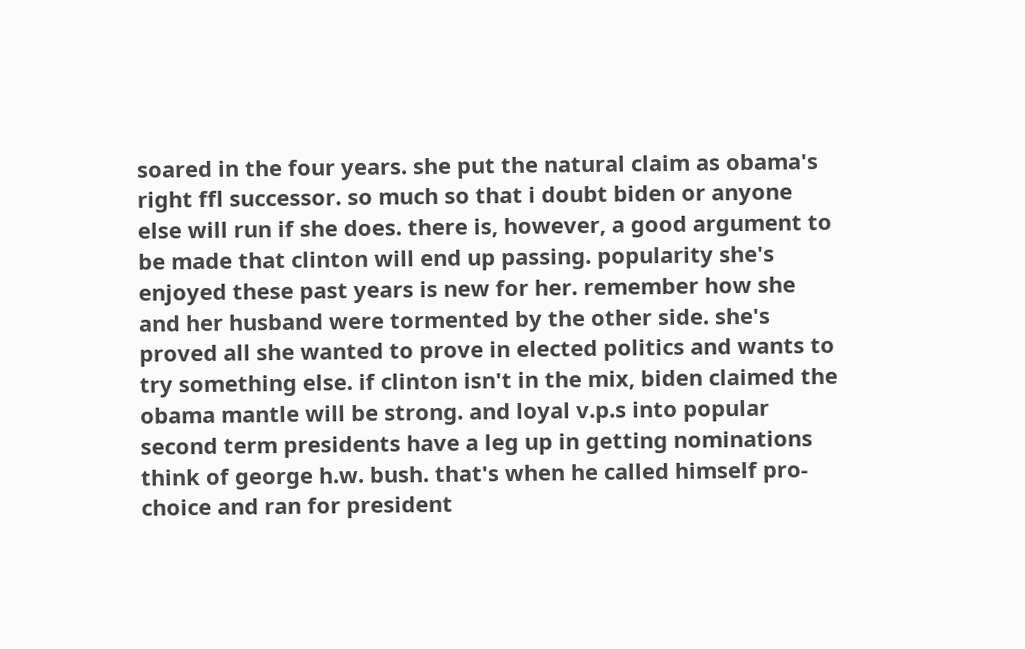soared in the four years. she put the natural claim as obama's right ffl successor. so much so that i doubt biden or anyone else will run if she does. there is, however, a good argument to be made that clinton will end up passing. popularity she's enjoyed these past years is new for her. remember how she and her husband were tormented by the other side. she's proved all she wanted to prove in elected politics and wants to try something else. if clinton isn't in the mix, biden claimed the obama mantle will be strong. and loyal v.p.s into popular second term presidents have a leg up in getting nominations think of george h.w. bush. that's when he called himself pro-choice and ran for president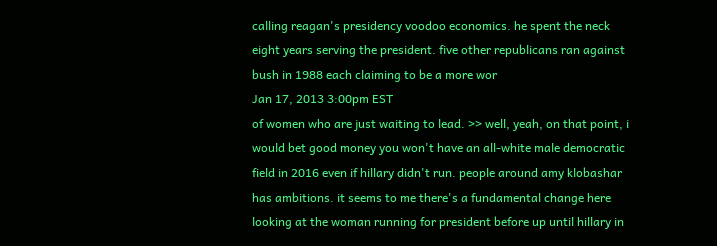calling reagan's presidency voodoo economics. he spent the neck eight years serving the president. five other republicans ran against bush in 1988 each claiming to be a more wor
Jan 17, 2013 3:00pm EST
of women who are just waiting to lead. >> well, yeah, on that point, i would bet good money you won't have an all-white male democratic field in 2016 even if hillary didn't run. people around amy klobashar has ambitions. it seems to me there's a fundamental change here looking at the woman running for president before up until hillary in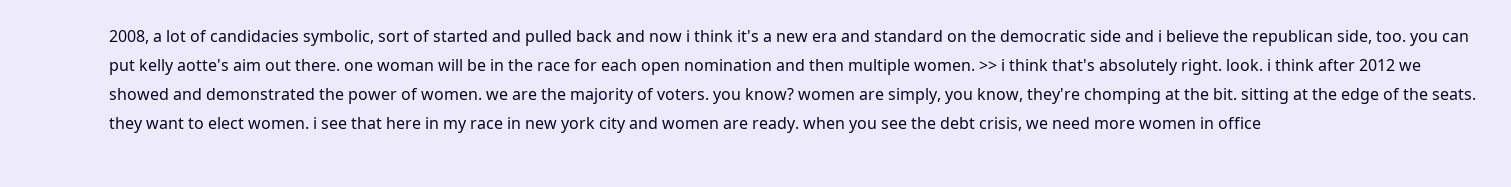2008, a lot of candidacies symbolic, sort of started and pulled back and now i think it's a new era and standard on the democratic side and i believe the republican side, too. you can put kelly aotte's aim out there. one woman will be in the race for each open nomination and then multiple women. >> i think that's absolutely right. look. i think after 2012 we showed and demonstrated the power of women. we are the majority of voters. you know? women are simply, you know, they're chomping at the bit. sitting at the edge of the seats. they want to elect women. i see that here in my race in new york city and women are ready. when you see the debt crisis, we need more women in office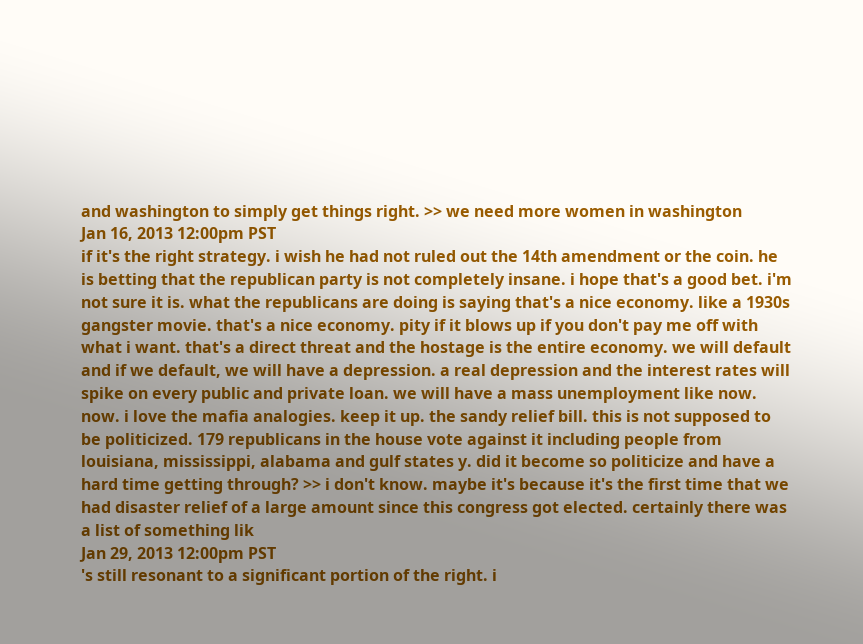and washington to simply get things right. >> we need more women in washington
Jan 16, 2013 12:00pm PST
if it's the right strategy. i wish he had not ruled out the 14th amendment or the coin. he is betting that the republican party is not completely insane. i hope that's a good bet. i'm not sure it is. what the republicans are doing is saying that's a nice economy. like a 1930s gangster movie. that's a nice economy. pity if it blows up if you don't pay me off with what i want. that's a direct threat and the hostage is the entire economy. we will default and if we default, we will have a depression. a real depression and the interest rates will spike on every public and private loan. we will have a mass unemployment like now. now. i love the mafia analogies. keep it up. the sandy relief bill. this is not supposed to be politicized. 179 republicans in the house vote against it including people from louisiana, mississippi, alabama and gulf states y. did it become so politicize and have a hard time getting through? >> i don't know. maybe it's because it's the first time that we had disaster relief of a large amount since this congress got elected. certainly there was a list of something lik
Jan 29, 2013 12:00pm PST
's still resonant to a significant portion of the right. i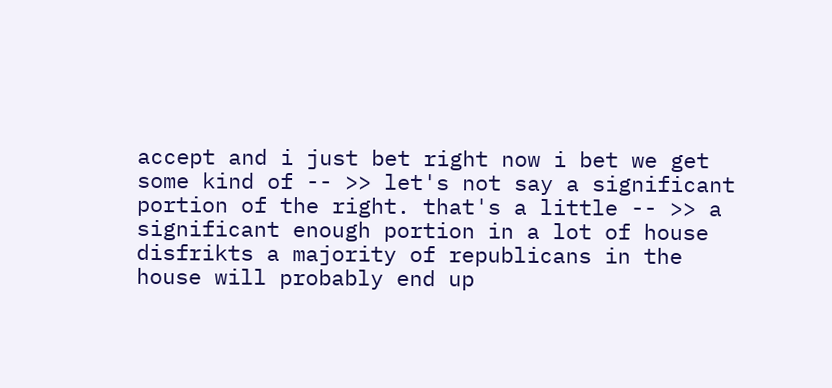accept and i just bet right now i bet we get some kind of -- >> let's not say a significant portion of the right. that's a little -- >> a significant enough portion in a lot of house disfrikts a majority of republicans in the house will probably end up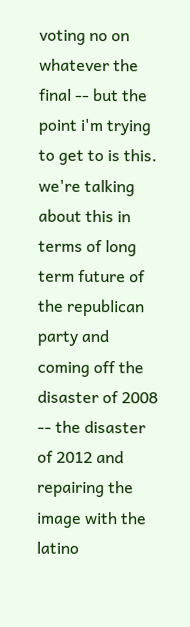voting no on whatever the final -- but the point i'm trying to get to is this. we're talking about this in terms of long term future of the republican party and coming off the disaster of 2008 -- the disaster of 2012 and repairing the image with the latino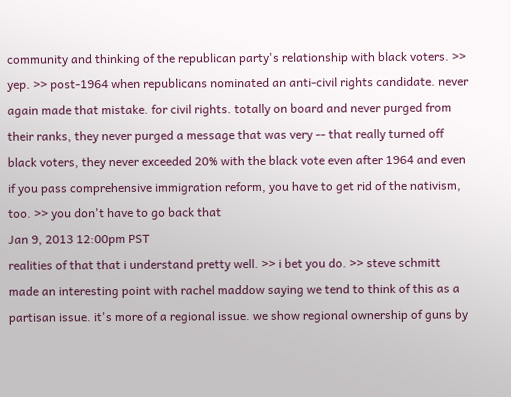community and thinking of the republican party's relationship with black voters. >> yep. >> post-1964 when republicans nominated an anti-civil rights candidate. never again made that mistake. for civil rights. totally on board and never purged from their ranks, they never purged a message that was very -- that really turned off black voters, they never exceeded 20% with the black vote even after 1964 and even if you pass comprehensive immigration reform, you have to get rid of the nativism, too. >> you don't have to go back that
Jan 9, 2013 12:00pm PST
realities of that that i understand pretty well. >> i bet you do. >> steve schmitt made an interesting point with rachel maddow saying we tend to think of this as a partisan issue. it's more of a regional issue. we show regional ownership of guns by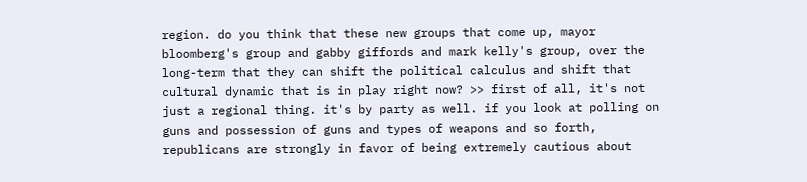region. do you think that these new groups that come up, mayor bloomberg's group and gabby giffords and mark kelly's group, over the long-term that they can shift the political calculus and shift that cultural dynamic that is in play right now? >> first of all, it's not just a regional thing. it's by party as well. if you look at polling on guns and possession of guns and types of weapons and so forth, republicans are strongly in favor of being extremely cautious about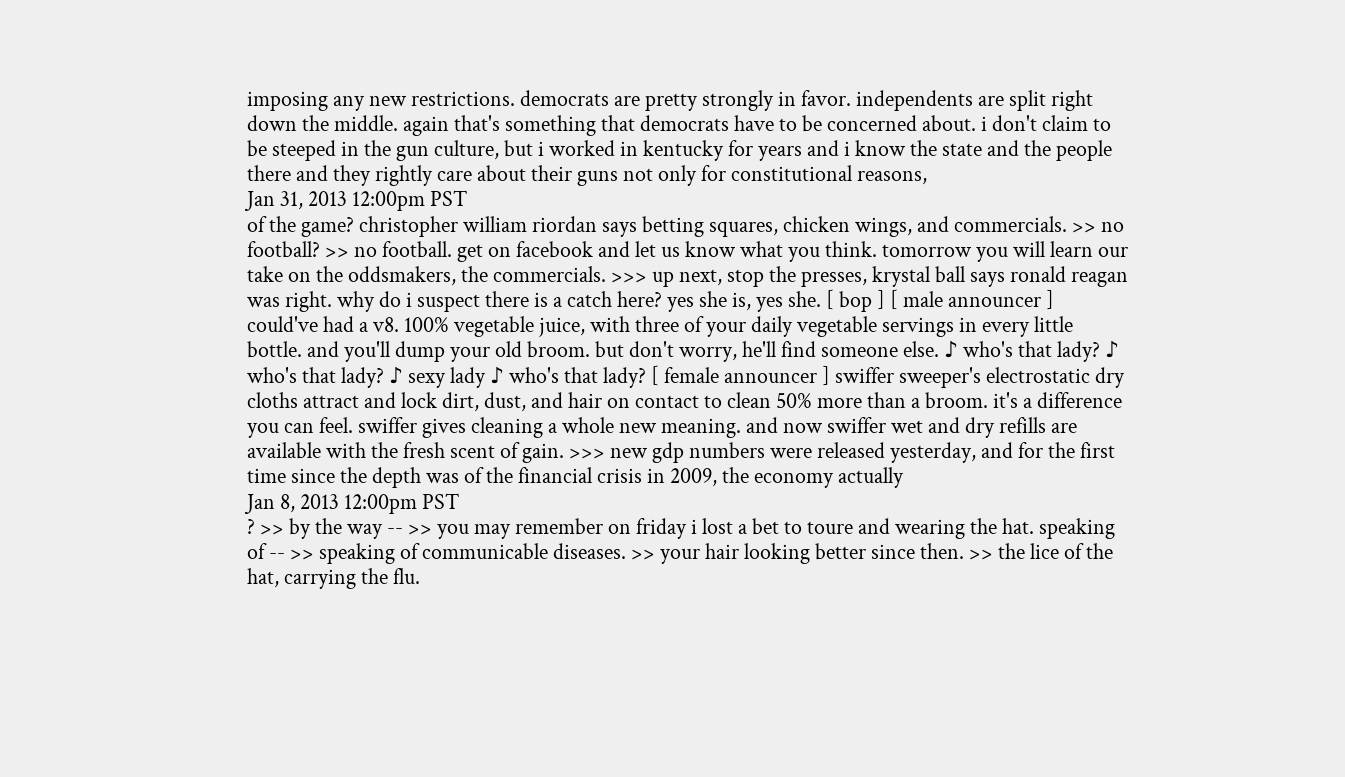imposing any new restrictions. democrats are pretty strongly in favor. independents are split right down the middle. again that's something that democrats have to be concerned about. i don't claim to be steeped in the gun culture, but i worked in kentucky for years and i know the state and the people there and they rightly care about their guns not only for constitutional reasons,
Jan 31, 2013 12:00pm PST
of the game? christopher william riordan says betting squares, chicken wings, and commercials. >> no football? >> no football. get on facebook and let us know what you think. tomorrow you will learn our take on the oddsmakers, the commercials. >>> up next, stop the presses, krystal ball says ronald reagan was right. why do i suspect there is a catch here? yes she is, yes she. [ bop ] [ male announcer ] could've had a v8. 100% vegetable juice, with three of your daily vegetable servings in every little bottle. and you'll dump your old broom. but don't worry, he'll find someone else. ♪ who's that lady? ♪ who's that lady? ♪ sexy lady ♪ who's that lady? [ female announcer ] swiffer sweeper's electrostatic dry cloths attract and lock dirt, dust, and hair on contact to clean 50% more than a broom. it's a difference you can feel. swiffer gives cleaning a whole new meaning. and now swiffer wet and dry refills are available with the fresh scent of gain. >>> new gdp numbers were released yesterday, and for the first time since the depth was of the financial crisis in 2009, the economy actually
Jan 8, 2013 12:00pm PST
? >> by the way -- >> you may remember on friday i lost a bet to toure and wearing the hat. speaking of -- >> speaking of communicable diseases. >> your hair looking better since then. >> the lice of the hat, carrying the flu.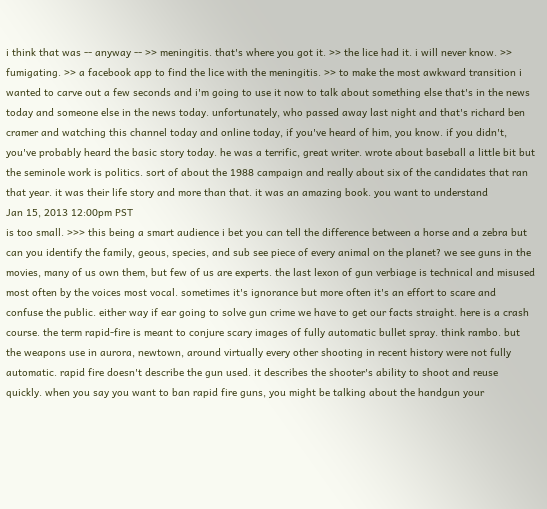i think that was -- anyway -- >> meningitis. that's where you got it. >> the lice had it. i will never know. >> fumigating. >> a facebook app to find the lice with the meningitis. >> to make the most awkward transition i wanted to carve out a few seconds and i'm going to use it now to talk about something else that's in the news today and someone else in the news today. unfortunately, who passed away last night and that's richard ben cramer and watching this channel today and online today, if you've heard of him, you know. if you didn't, you've probably heard the basic story today. he was a terrific, great writer. wrote about baseball a little bit but the seminole work is politics. sort of about the 1988 campaign and really about six of the candidates that ran that year. it was their life story and more than that. it was an amazing book. you want to understand
Jan 15, 2013 12:00pm PST
is too small. >>> this being a smart audience i bet you can tell the difference between a horse and a zebra but can you identify the family, geous, species, and sub see piece of every animal on the planet? we see guns in the movies, many of us own them, but few of us are experts. the last lexon of gun verbiage is technical and misused most often by the voices most vocal. sometimes it's ignorance but more often it's an effort to scare and confuse the public. either way if ear going to solve gun crime we have to get our facts straight. here is a crash course. the term rapid-fire is meant to conjure scary images of fully automatic bullet spray. think rambo. but the weapons use in aurora, newtown, around virtually every other shooting in recent history were not fully automatic. rapid fire doesn't describe the gun used. it describes the shooter's ability to shoot and reuse quickly. when you say you want to ban rapid fire guns, you might be talking about the handgun your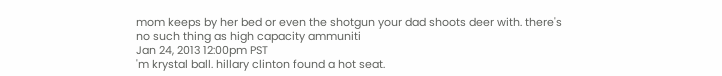mom keeps by her bed or even the shotgun your dad shoots deer with. there's no such thing as high capacity ammuniti
Jan 24, 2013 12:00pm PST
'm krystal ball. hillary clinton found a hot seat.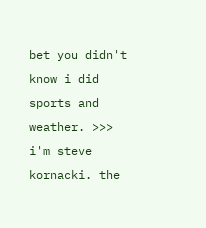bet you didn't know i did sports and weather. >>> i'm steve kornacki. the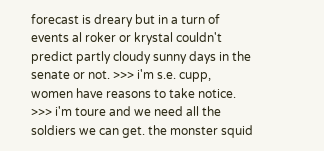forecast is dreary but in a turn of events al roker or krystal couldn't predict partly cloudy sunny days in the senate or not. >>> i'm s.e. cupp, women have reasons to take notice. >>> i'm toure and we need all the soldiers we can get. the monster squid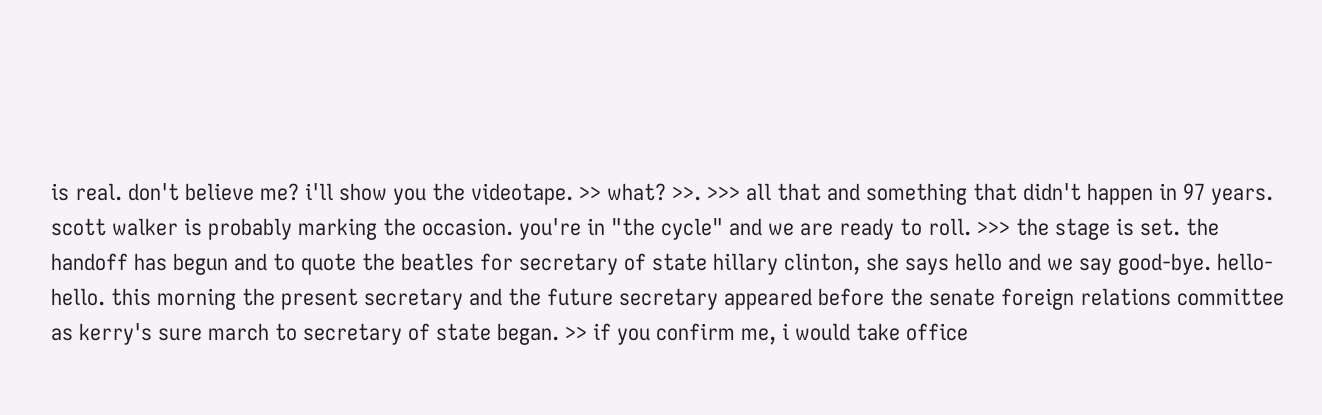is real. don't believe me? i'll show you the videotape. >> what? >>. >>> all that and something that didn't happen in 97 years. scott walker is probably marking the occasion. you're in "the cycle" and we are ready to roll. >>> the stage is set. the handoff has begun and to quote the beatles for secretary of state hillary clinton, she says hello and we say good-bye. hello-hello. this morning the present secretary and the future secretary appeared before the senate foreign relations committee as kerry's sure march to secretary of state began. >> if you confirm me, i would take office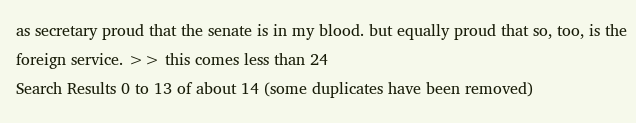as secretary proud that the senate is in my blood. but equally proud that so, too, is the foreign service. >> this comes less than 24
Search Results 0 to 13 of about 14 (some duplicates have been removed)